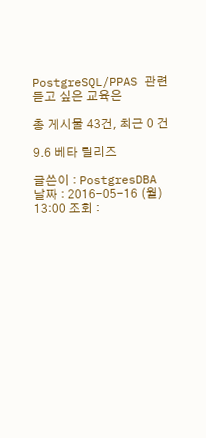PostgreSQL/PPAS 관련 듣고 싶은 교육은

총 게시물 43건, 최근 0 건

9.6 베타 릴리즈

글쓴이 : PostgresDBA 날짜 : 2016-05-16 (월) 13:00 조회 :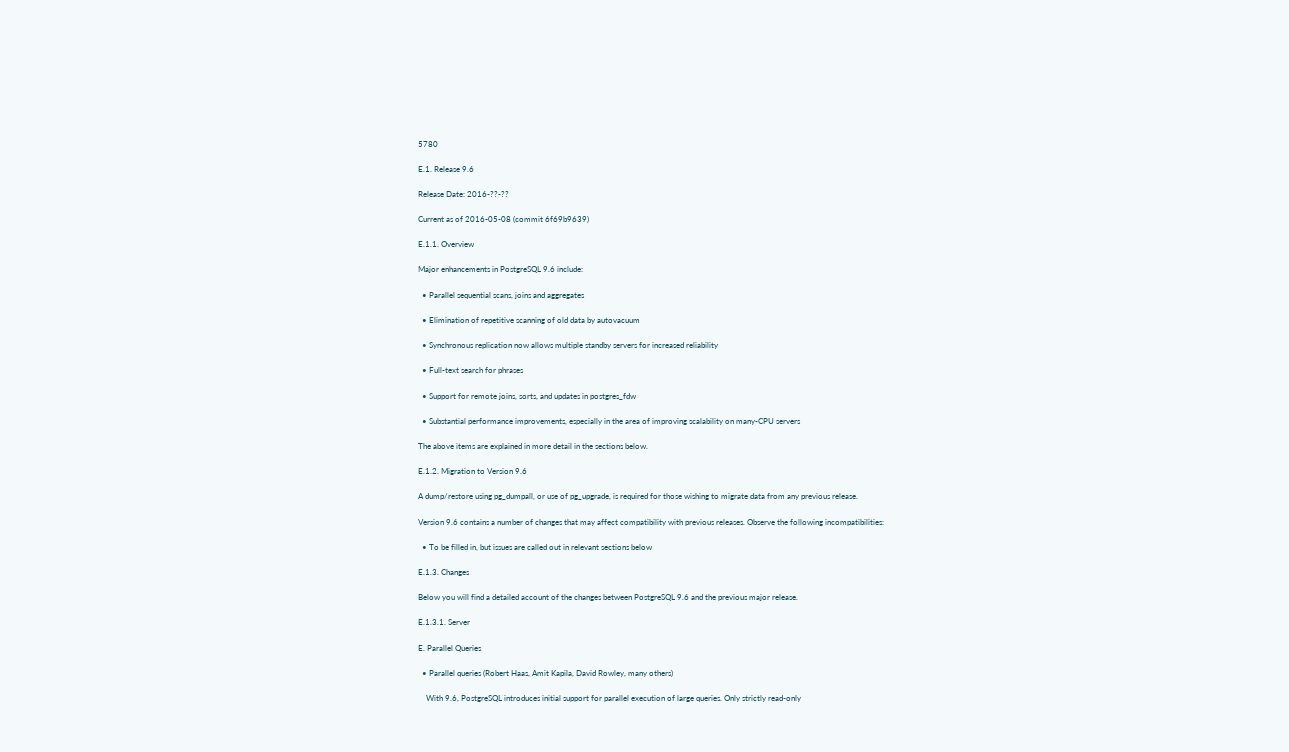5780

E.1. Release 9.6

Release Date: 2016-??-??

Current as of 2016-05-08 (commit 6f69b9639)

E.1.1. Overview

Major enhancements in PostgreSQL 9.6 include:

  • Parallel sequential scans, joins and aggregates

  • Elimination of repetitive scanning of old data by autovacuum

  • Synchronous replication now allows multiple standby servers for increased reliability

  • Full-text search for phrases

  • Support for remote joins, sorts, and updates in postgres_fdw

  • Substantial performance improvements, especially in the area of improving scalability on many-CPU servers

The above items are explained in more detail in the sections below.

E.1.2. Migration to Version 9.6

A dump/restore using pg_dumpall, or use of pg_upgrade, is required for those wishing to migrate data from any previous release.

Version 9.6 contains a number of changes that may affect compatibility with previous releases. Observe the following incompatibilities:

  • To be filled in, but issues are called out in relevant sections below

E.1.3. Changes

Below you will find a detailed account of the changes between PostgreSQL 9.6 and the previous major release.

E.1.3.1. Server

E. Parallel Queries

  • Parallel queries (Robert Haas, Amit Kapila, David Rowley, many others)

    With 9.6, PostgreSQL introduces initial support for parallel execution of large queries. Only strictly read-only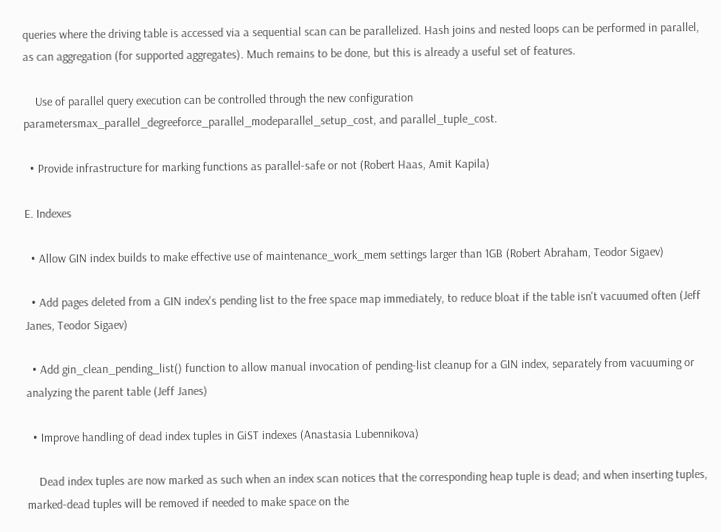queries where the driving table is accessed via a sequential scan can be parallelized. Hash joins and nested loops can be performed in parallel, as can aggregation (for supported aggregates). Much remains to be done, but this is already a useful set of features.

    Use of parallel query execution can be controlled through the new configuration parametersmax_parallel_degreeforce_parallel_modeparallel_setup_cost, and parallel_tuple_cost.

  • Provide infrastructure for marking functions as parallel-safe or not (Robert Haas, Amit Kapila)

E. Indexes

  • Allow GIN index builds to make effective use of maintenance_work_mem settings larger than 1GB (Robert Abraham, Teodor Sigaev)

  • Add pages deleted from a GIN index's pending list to the free space map immediately, to reduce bloat if the table isn't vacuumed often (Jeff Janes, Teodor Sigaev)

  • Add gin_clean_pending_list() function to allow manual invocation of pending-list cleanup for a GIN index, separately from vacuuming or analyzing the parent table (Jeff Janes)

  • Improve handling of dead index tuples in GiST indexes (Anastasia Lubennikova)

    Dead index tuples are now marked as such when an index scan notices that the corresponding heap tuple is dead; and when inserting tuples, marked-dead tuples will be removed if needed to make space on the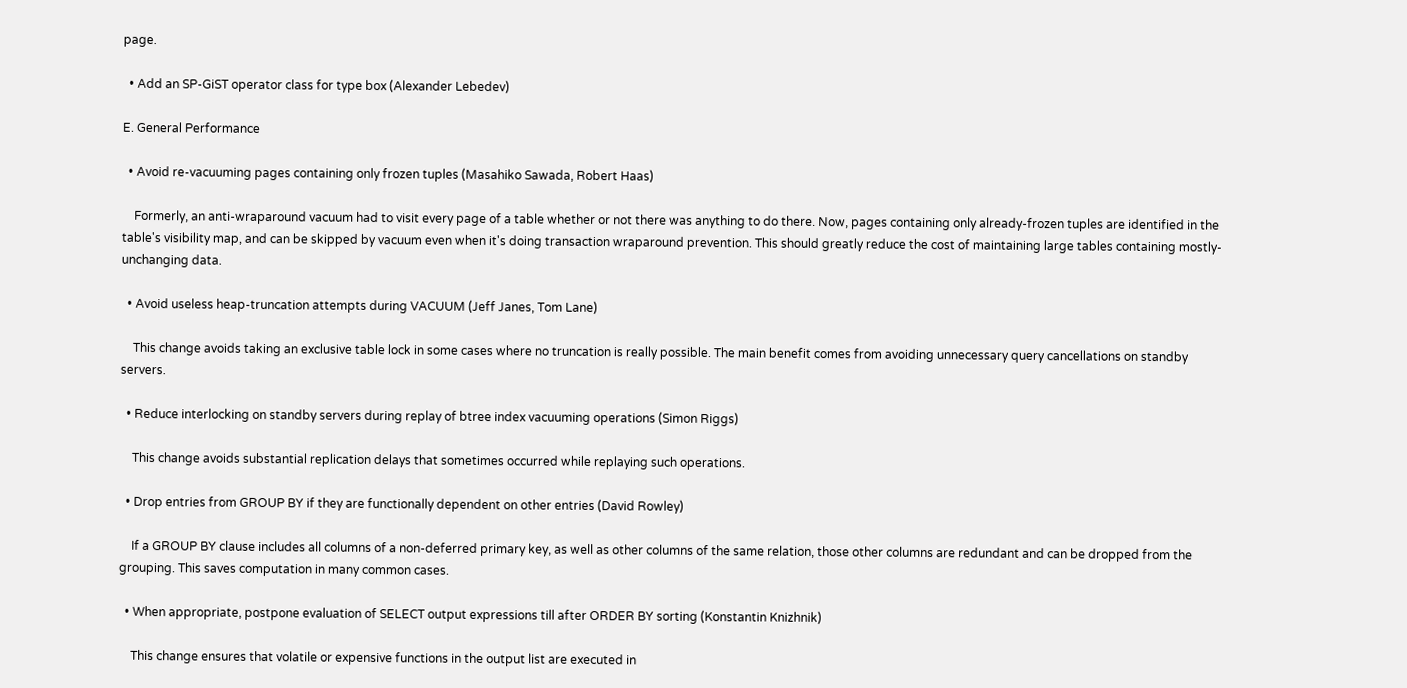page.

  • Add an SP-GiST operator class for type box (Alexander Lebedev)

E. General Performance

  • Avoid re-vacuuming pages containing only frozen tuples (Masahiko Sawada, Robert Haas)

    Formerly, an anti-wraparound vacuum had to visit every page of a table whether or not there was anything to do there. Now, pages containing only already-frozen tuples are identified in the table's visibility map, and can be skipped by vacuum even when it's doing transaction wraparound prevention. This should greatly reduce the cost of maintaining large tables containing mostly-unchanging data.

  • Avoid useless heap-truncation attempts during VACUUM (Jeff Janes, Tom Lane)

    This change avoids taking an exclusive table lock in some cases where no truncation is really possible. The main benefit comes from avoiding unnecessary query cancellations on standby servers.

  • Reduce interlocking on standby servers during replay of btree index vacuuming operations (Simon Riggs)

    This change avoids substantial replication delays that sometimes occurred while replaying such operations.

  • Drop entries from GROUP BY if they are functionally dependent on other entries (David Rowley)

    If a GROUP BY clause includes all columns of a non-deferred primary key, as well as other columns of the same relation, those other columns are redundant and can be dropped from the grouping. This saves computation in many common cases.

  • When appropriate, postpone evaluation of SELECT output expressions till after ORDER BY sorting (Konstantin Knizhnik)

    This change ensures that volatile or expensive functions in the output list are executed in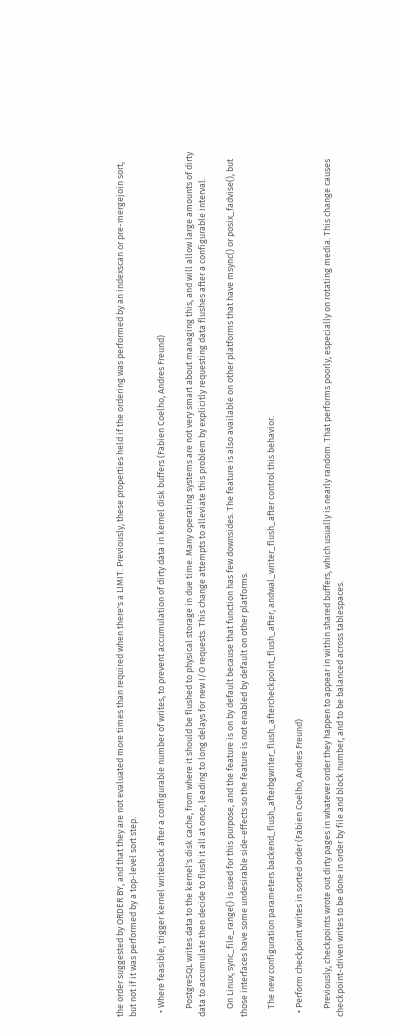the order suggested by ORDER BY, and that they are not evaluated more times than required when there's a LIMIT. Previously, these properties held if the ordering was performed by an indexscan or pre-mergejoin sort, but not if it was performed by a top-level sort step.

  • Where feasible, trigger kernel writeback after a configurable number of writes, to prevent accumulation of dirty data in kernel disk buffers (Fabien Coelho, Andres Freund)

    PostgreSQL writes data to the kernel's disk cache, from where it should be flushed to physical storage in due time. Many operating systems are not very smart about managing this, and will allow large amounts of dirty data to accumulate then decide to flush it all at once, leading to long delays for new I/O requests. This change attempts to alleviate this problem by explicitly requesting data flushes after a configurable interval.

    On Linux, sync_file_range() is used for this purpose, and the feature is on by default because that function has few downsides. The feature is also available on other platforms that have msync() or posix_fadvise(), but those interfaces have some undesirable side-effects so the feature is not enabled by default on other platforms.

    The new configuration parameters backend_flush_afterbgwriter_flush_aftercheckpoint_flush_after, andwal_writer_flush_after control this behavior.

  • Perform checkpoint writes in sorted order (Fabien Coelho, Andres Freund)

    Previously, checkpoints wrote out dirty pages in whatever order they happen to appear in within shared buffers, which usually is nearly random. That performs poorly, especially on rotating media. This change causes checkpoint-driven writes to be done in order by file and block number, and to be balanced across tablespaces.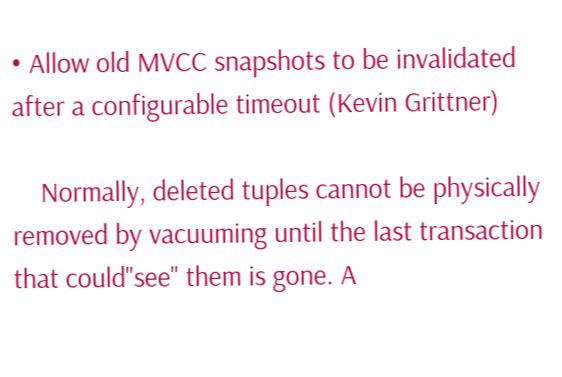• Allow old MVCC snapshots to be invalidated after a configurable timeout (Kevin Grittner)

    Normally, deleted tuples cannot be physically removed by vacuuming until the last transaction that could"see" them is gone. A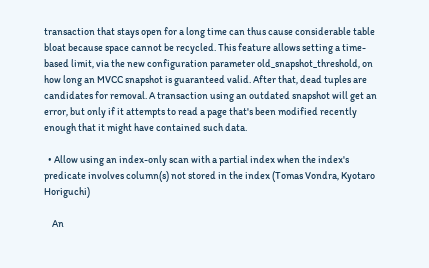transaction that stays open for a long time can thus cause considerable table bloat because space cannot be recycled. This feature allows setting a time-based limit, via the new configuration parameter old_snapshot_threshold, on how long an MVCC snapshot is guaranteed valid. After that, dead tuples are candidates for removal. A transaction using an outdated snapshot will get an error, but only if it attempts to read a page that's been modified recently enough that it might have contained such data.

  • Allow using an index-only scan with a partial index when the index's predicate involves column(s) not stored in the index (Tomas Vondra, Kyotaro Horiguchi)

    An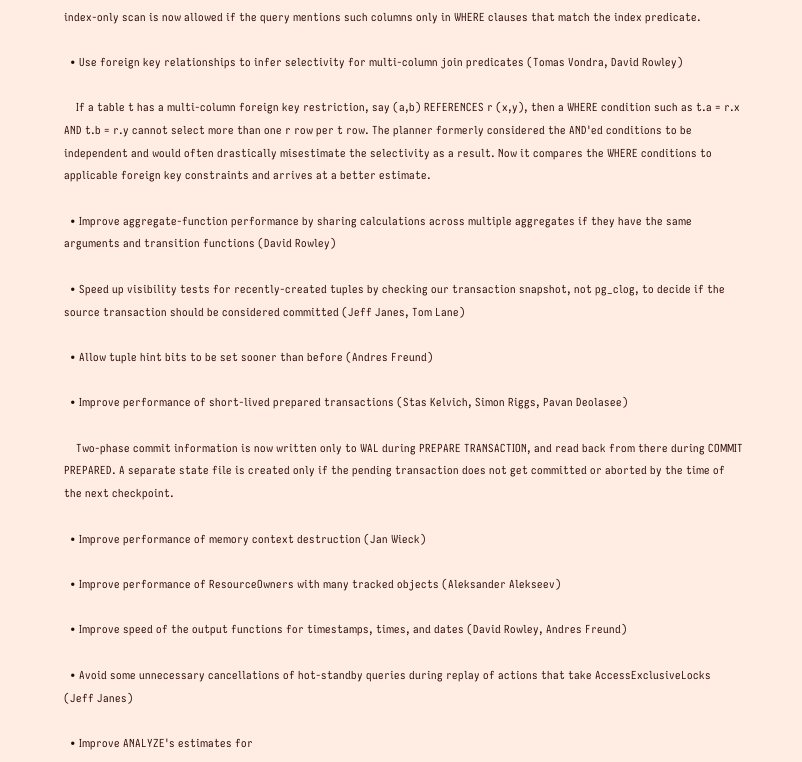index-only scan is now allowed if the query mentions such columns only in WHERE clauses that match the index predicate.

  • Use foreign key relationships to infer selectivity for multi-column join predicates (Tomas Vondra, David Rowley)

    If a table t has a multi-column foreign key restriction, say (a,b) REFERENCES r (x,y), then a WHERE condition such as t.a = r.x AND t.b = r.y cannot select more than one r row per t row. The planner formerly considered the AND'ed conditions to be independent and would often drastically misestimate the selectivity as a result. Now it compares the WHERE conditions to applicable foreign key constraints and arrives at a better estimate.

  • Improve aggregate-function performance by sharing calculations across multiple aggregates if they have the same arguments and transition functions (David Rowley)

  • Speed up visibility tests for recently-created tuples by checking our transaction snapshot, not pg_clog, to decide if the source transaction should be considered committed (Jeff Janes, Tom Lane)

  • Allow tuple hint bits to be set sooner than before (Andres Freund)

  • Improve performance of short-lived prepared transactions (Stas Kelvich, Simon Riggs, Pavan Deolasee)

    Two-phase commit information is now written only to WAL during PREPARE TRANSACTION, and read back from there during COMMIT PREPARED. A separate state file is created only if the pending transaction does not get committed or aborted by the time of the next checkpoint.

  • Improve performance of memory context destruction (Jan Wieck)

  • Improve performance of ResourceOwners with many tracked objects (Aleksander Alekseev)

  • Improve speed of the output functions for timestamps, times, and dates (David Rowley, Andres Freund)

  • Avoid some unnecessary cancellations of hot-standby queries during replay of actions that take AccessExclusiveLocks (Jeff Janes)

  • Improve ANALYZE's estimates for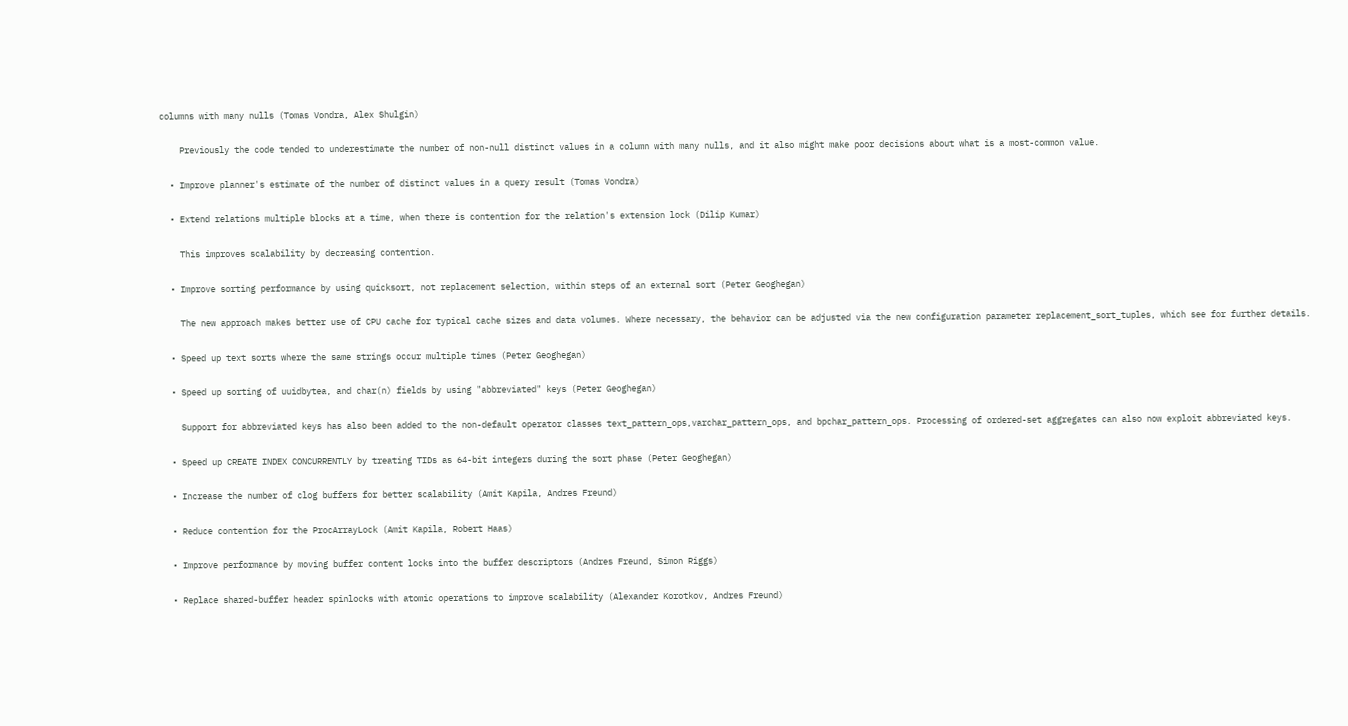columns with many nulls (Tomas Vondra, Alex Shulgin)

    Previously the code tended to underestimate the number of non-null distinct values in a column with many nulls, and it also might make poor decisions about what is a most-common value.

  • Improve planner's estimate of the number of distinct values in a query result (Tomas Vondra)

  • Extend relations multiple blocks at a time, when there is contention for the relation's extension lock (Dilip Kumar)

    This improves scalability by decreasing contention.

  • Improve sorting performance by using quicksort, not replacement selection, within steps of an external sort (Peter Geoghegan)

    The new approach makes better use of CPU cache for typical cache sizes and data volumes. Where necessary, the behavior can be adjusted via the new configuration parameter replacement_sort_tuples, which see for further details.

  • Speed up text sorts where the same strings occur multiple times (Peter Geoghegan)

  • Speed up sorting of uuidbytea, and char(n) fields by using "abbreviated" keys (Peter Geoghegan)

    Support for abbreviated keys has also been added to the non-default operator classes text_pattern_ops,varchar_pattern_ops, and bpchar_pattern_ops. Processing of ordered-set aggregates can also now exploit abbreviated keys.

  • Speed up CREATE INDEX CONCURRENTLY by treating TIDs as 64-bit integers during the sort phase (Peter Geoghegan)

  • Increase the number of clog buffers for better scalability (Amit Kapila, Andres Freund)

  • Reduce contention for the ProcArrayLock (Amit Kapila, Robert Haas)

  • Improve performance by moving buffer content locks into the buffer descriptors (Andres Freund, Simon Riggs)

  • Replace shared-buffer header spinlocks with atomic operations to improve scalability (Alexander Korotkov, Andres Freund)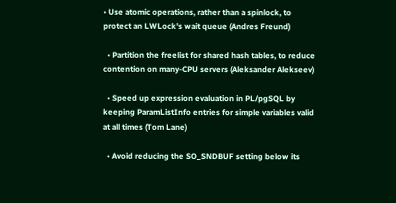• Use atomic operations, rather than a spinlock, to protect an LWLock's wait queue (Andres Freund)

  • Partition the freelist for shared hash tables, to reduce contention on many-CPU servers (Aleksander Alekseev)

  • Speed up expression evaluation in PL/pgSQL by keeping ParamListInfo entries for simple variables valid at all times (Tom Lane)

  • Avoid reducing the SO_SNDBUF setting below its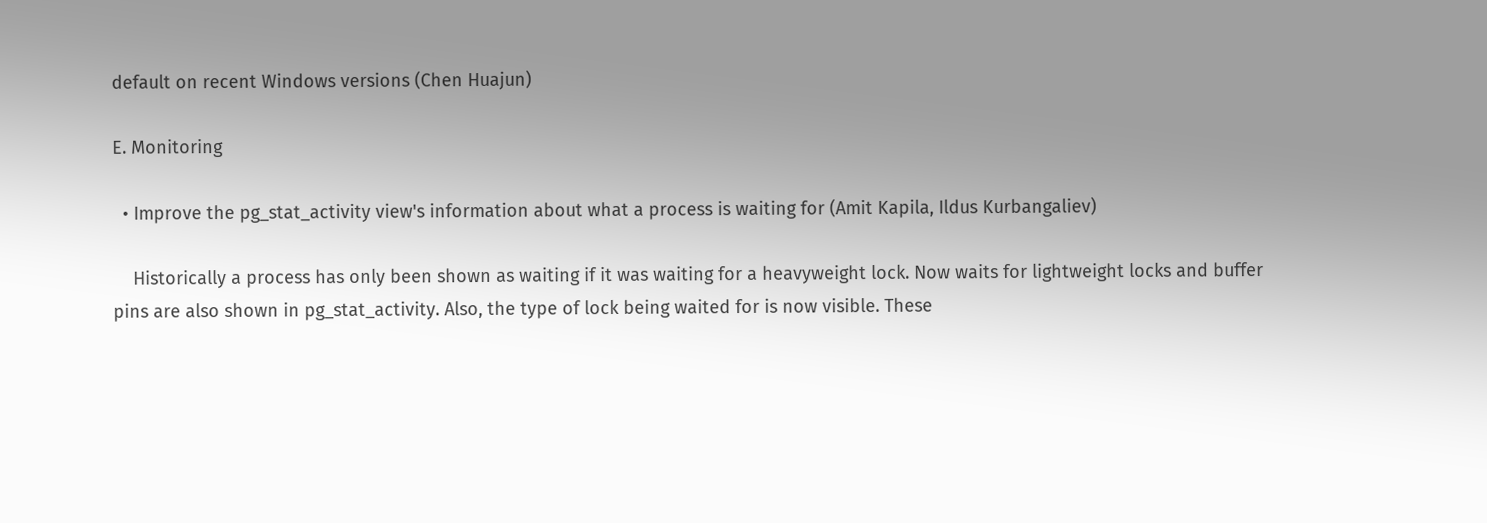default on recent Windows versions (Chen Huajun)

E. Monitoring

  • Improve the pg_stat_activity view's information about what a process is waiting for (Amit Kapila, Ildus Kurbangaliev)

    Historically a process has only been shown as waiting if it was waiting for a heavyweight lock. Now waits for lightweight locks and buffer pins are also shown in pg_stat_activity. Also, the type of lock being waited for is now visible. These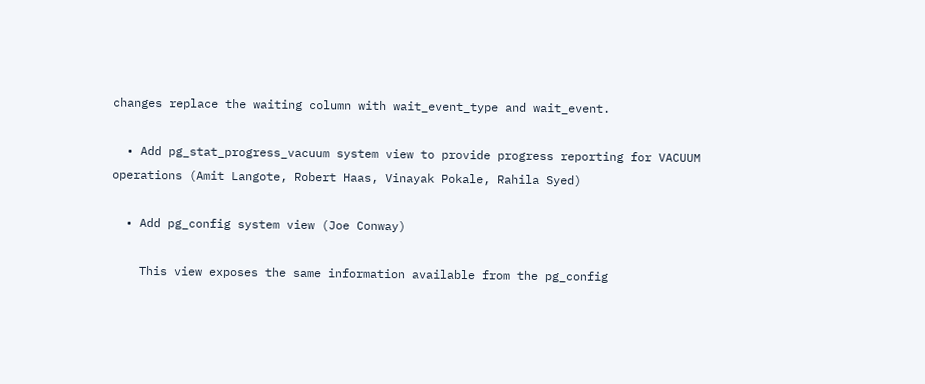changes replace the waiting column with wait_event_type and wait_event.

  • Add pg_stat_progress_vacuum system view to provide progress reporting for VACUUM operations (Amit Langote, Robert Haas, Vinayak Pokale, Rahila Syed)

  • Add pg_config system view (Joe Conway)

    This view exposes the same information available from the pg_config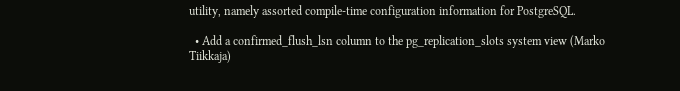utility, namely assorted compile-time configuration information for PostgreSQL.

  • Add a confirmed_flush_lsn column to the pg_replication_slots system view (Marko Tiikkaja)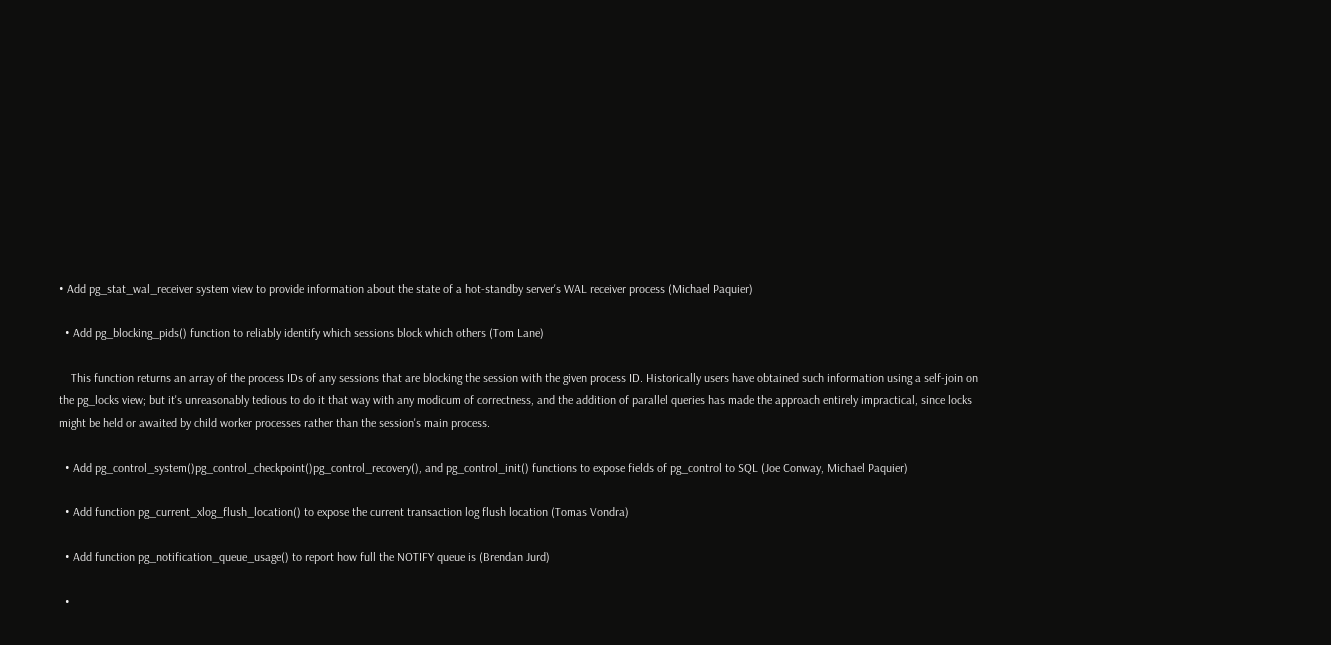• Add pg_stat_wal_receiver system view to provide information about the state of a hot-standby server's WAL receiver process (Michael Paquier)

  • Add pg_blocking_pids() function to reliably identify which sessions block which others (Tom Lane)

    This function returns an array of the process IDs of any sessions that are blocking the session with the given process ID. Historically users have obtained such information using a self-join on the pg_locks view; but it's unreasonably tedious to do it that way with any modicum of correctness, and the addition of parallel queries has made the approach entirely impractical, since locks might be held or awaited by child worker processes rather than the session's main process.

  • Add pg_control_system()pg_control_checkpoint()pg_control_recovery(), and pg_control_init() functions to expose fields of pg_control to SQL (Joe Conway, Michael Paquier)

  • Add function pg_current_xlog_flush_location() to expose the current transaction log flush location (Tomas Vondra)

  • Add function pg_notification_queue_usage() to report how full the NOTIFY queue is (Brendan Jurd)

  •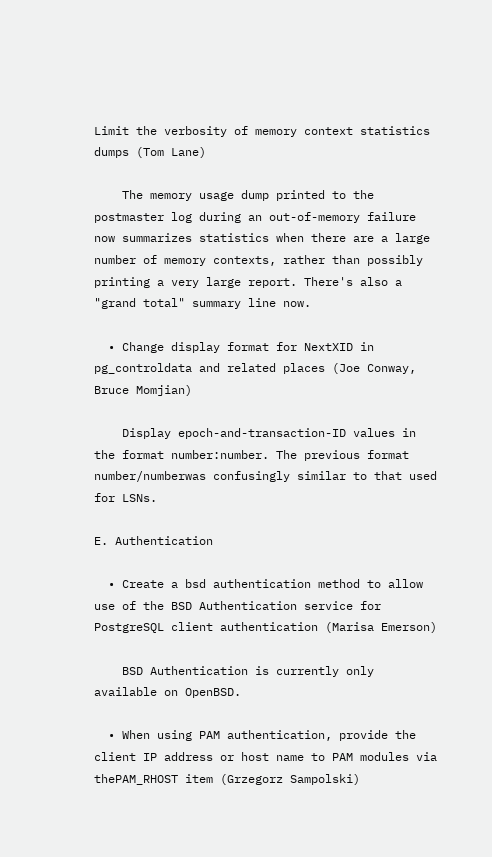Limit the verbosity of memory context statistics dumps (Tom Lane)

    The memory usage dump printed to the postmaster log during an out-of-memory failure now summarizes statistics when there are a large number of memory contexts, rather than possibly printing a very large report. There's also a "grand total" summary line now.

  • Change display format for NextXID in pg_controldata and related places (Joe Conway, Bruce Momjian)

    Display epoch-and-transaction-ID values in the format number:number. The previous format number/numberwas confusingly similar to that used for LSNs.

E. Authentication

  • Create a bsd authentication method to allow use of the BSD Authentication service for PostgreSQL client authentication (Marisa Emerson)

    BSD Authentication is currently only available on OpenBSD.

  • When using PAM authentication, provide the client IP address or host name to PAM modules via thePAM_RHOST item (Grzegorz Sampolski)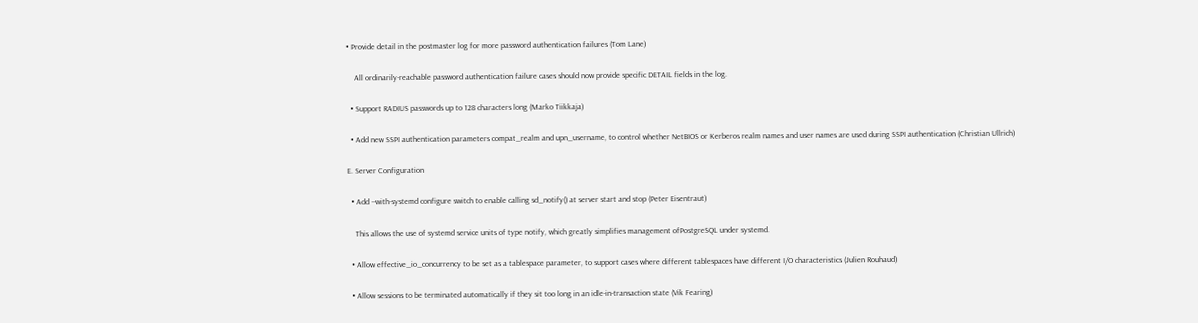• Provide detail in the postmaster log for more password authentication failures (Tom Lane)

    All ordinarily-reachable password authentication failure cases should now provide specific DETAIL fields in the log.

  • Support RADIUS passwords up to 128 characters long (Marko Tiikkaja)

  • Add new SSPI authentication parameters compat_realm and upn_username, to control whether NetBIOS or Kerberos realm names and user names are used during SSPI authentication (Christian Ullrich)

E. Server Configuration

  • Add --with-systemd configure switch to enable calling sd_notify() at server start and stop (Peter Eisentraut)

    This allows the use of systemd service units of type notify, which greatly simplifies management ofPostgreSQL under systemd.

  • Allow effective_io_concurrency to be set as a tablespace parameter, to support cases where different tablespaces have different I/O characteristics (Julien Rouhaud)

  • Allow sessions to be terminated automatically if they sit too long in an idle-in-transaction state (Vik Fearing)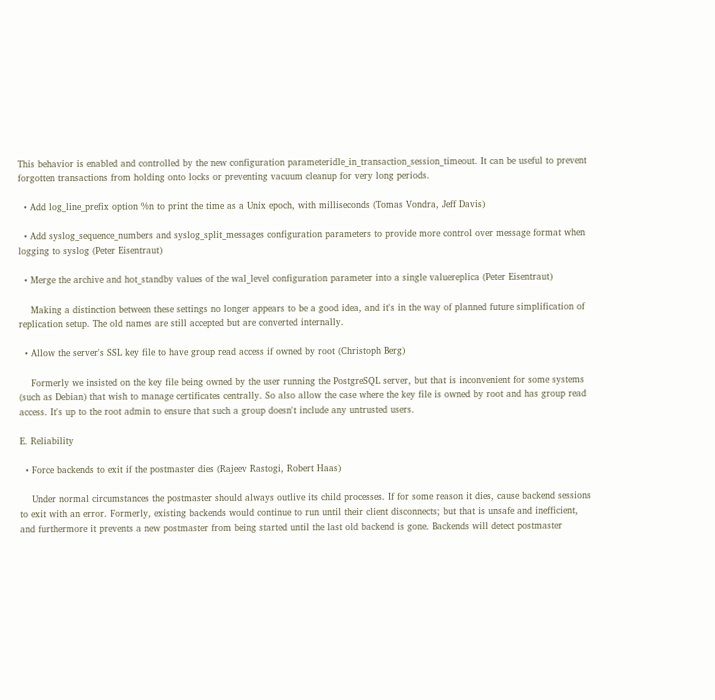This behavior is enabled and controlled by the new configuration parameteridle_in_transaction_session_timeout. It can be useful to prevent forgotten transactions from holding onto locks or preventing vacuum cleanup for very long periods.

  • Add log_line_prefix option %n to print the time as a Unix epoch, with milliseconds (Tomas Vondra, Jeff Davis)

  • Add syslog_sequence_numbers and syslog_split_messages configuration parameters to provide more control over message format when logging to syslog (Peter Eisentraut)

  • Merge the archive and hot_standby values of the wal_level configuration parameter into a single valuereplica (Peter Eisentraut)

    Making a distinction between these settings no longer appears to be a good idea, and it's in the way of planned future simplification of replication setup. The old names are still accepted but are converted internally.

  • Allow the server's SSL key file to have group read access if owned by root (Christoph Berg)

    Formerly we insisted on the key file being owned by the user running the PostgreSQL server, but that is inconvenient for some systems (such as Debian) that wish to manage certificates centrally. So also allow the case where the key file is owned by root and has group read access. It's up to the root admin to ensure that such a group doesn't include any untrusted users.

E. Reliability

  • Force backends to exit if the postmaster dies (Rajeev Rastogi, Robert Haas)

    Under normal circumstances the postmaster should always outlive its child processes. If for some reason it dies, cause backend sessions to exit with an error. Formerly, existing backends would continue to run until their client disconnects; but that is unsafe and inefficient, and furthermore it prevents a new postmaster from being started until the last old backend is gone. Backends will detect postmaster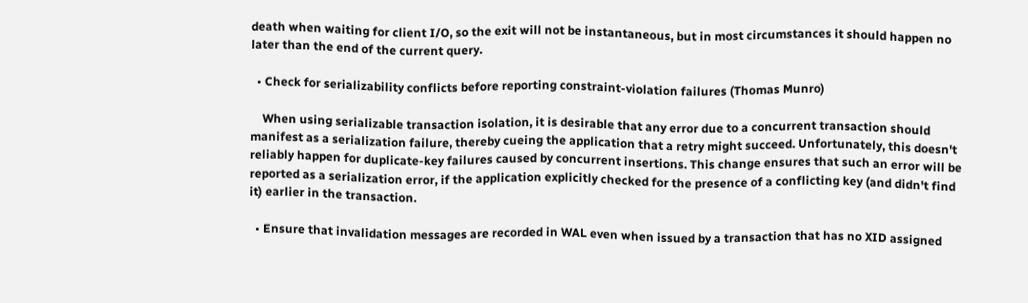death when waiting for client I/O, so the exit will not be instantaneous, but in most circumstances it should happen no later than the end of the current query.

  • Check for serializability conflicts before reporting constraint-violation failures (Thomas Munro)

    When using serializable transaction isolation, it is desirable that any error due to a concurrent transaction should manifest as a serialization failure, thereby cueing the application that a retry might succeed. Unfortunately, this doesn't reliably happen for duplicate-key failures caused by concurrent insertions. This change ensures that such an error will be reported as a serialization error, if the application explicitly checked for the presence of a conflicting key (and didn't find it) earlier in the transaction.

  • Ensure that invalidation messages are recorded in WAL even when issued by a transaction that has no XID assigned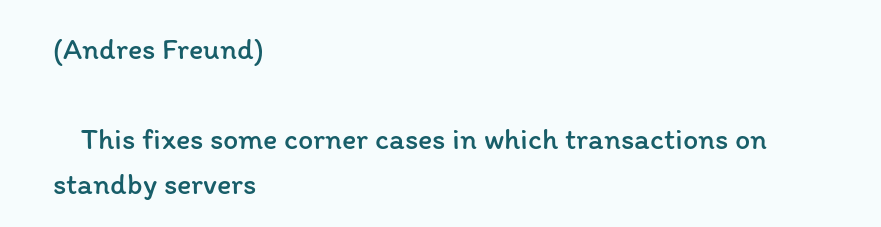(Andres Freund)

    This fixes some corner cases in which transactions on standby servers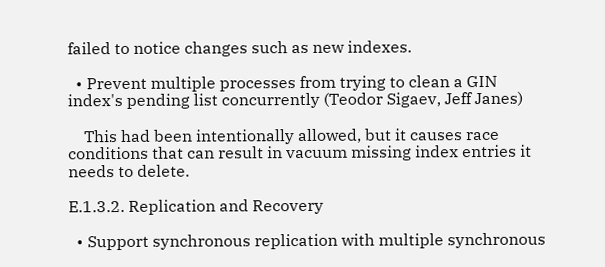failed to notice changes such as new indexes.

  • Prevent multiple processes from trying to clean a GIN index's pending list concurrently (Teodor Sigaev, Jeff Janes)

    This had been intentionally allowed, but it causes race conditions that can result in vacuum missing index entries it needs to delete.

E.1.3.2. Replication and Recovery

  • Support synchronous replication with multiple synchronous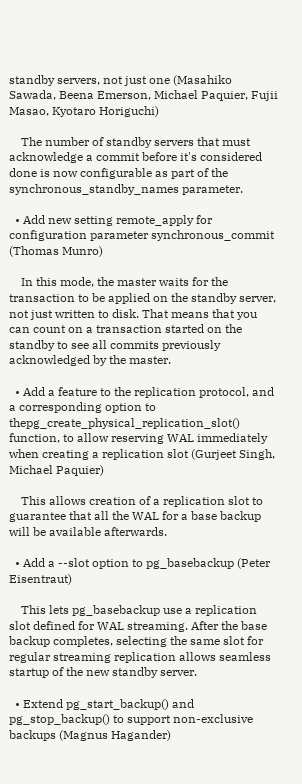standby servers, not just one (Masahiko Sawada, Beena Emerson, Michael Paquier, Fujii Masao, Kyotaro Horiguchi)

    The number of standby servers that must acknowledge a commit before it's considered done is now configurable as part of the synchronous_standby_names parameter.

  • Add new setting remote_apply for configuration parameter synchronous_commit (Thomas Munro)

    In this mode, the master waits for the transaction to be applied on the standby server, not just written to disk. That means that you can count on a transaction started on the standby to see all commits previously acknowledged by the master.

  • Add a feature to the replication protocol, and a corresponding option to thepg_create_physical_replication_slot() function, to allow reserving WAL immediately when creating a replication slot (Gurjeet Singh, Michael Paquier)

    This allows creation of a replication slot to guarantee that all the WAL for a base backup will be available afterwards.

  • Add a --slot option to pg_basebackup (Peter Eisentraut)

    This lets pg_basebackup use a replication slot defined for WAL streaming. After the base backup completes, selecting the same slot for regular streaming replication allows seamless startup of the new standby server.

  • Extend pg_start_backup() and pg_stop_backup() to support non-exclusive backups (Magnus Hagander)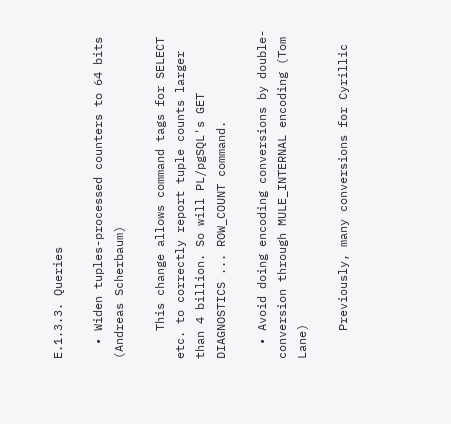E.1.3.3. Queries

  • Widen tuples-processed counters to 64 bits (Andreas Scherbaum)

    This change allows command tags for SELECT etc. to correctly report tuple counts larger than 4 billion. So will PL/pgSQL's GET DIAGNOSTICS ... ROW_COUNT command.

  • Avoid doing encoding conversions by double-conversion through MULE_INTERNAL encoding (Tom Lane)

    Previously, many conversions for Cyrillic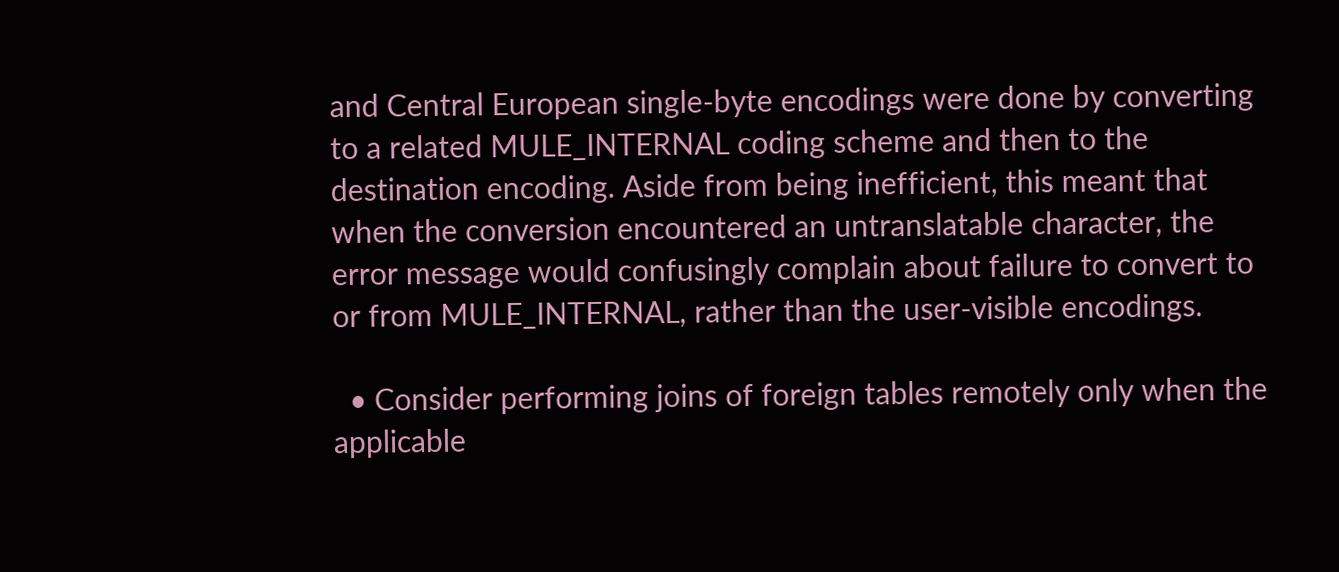and Central European single-byte encodings were done by converting to a related MULE_INTERNAL coding scheme and then to the destination encoding. Aside from being inefficient, this meant that when the conversion encountered an untranslatable character, the error message would confusingly complain about failure to convert to or from MULE_INTERNAL, rather than the user-visible encodings.

  • Consider performing joins of foreign tables remotely only when the applicable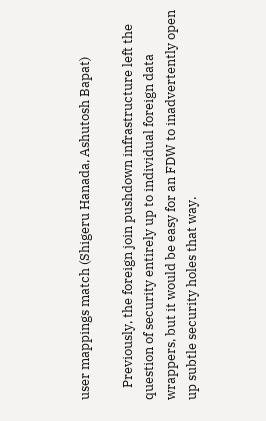user mappings match (Shigeru Hanada, Ashutosh Bapat)

    Previously, the foreign join pushdown infrastructure left the question of security entirely up to individual foreign data wrappers, but it would be easy for an FDW to inadvertently open up subtle security holes that way.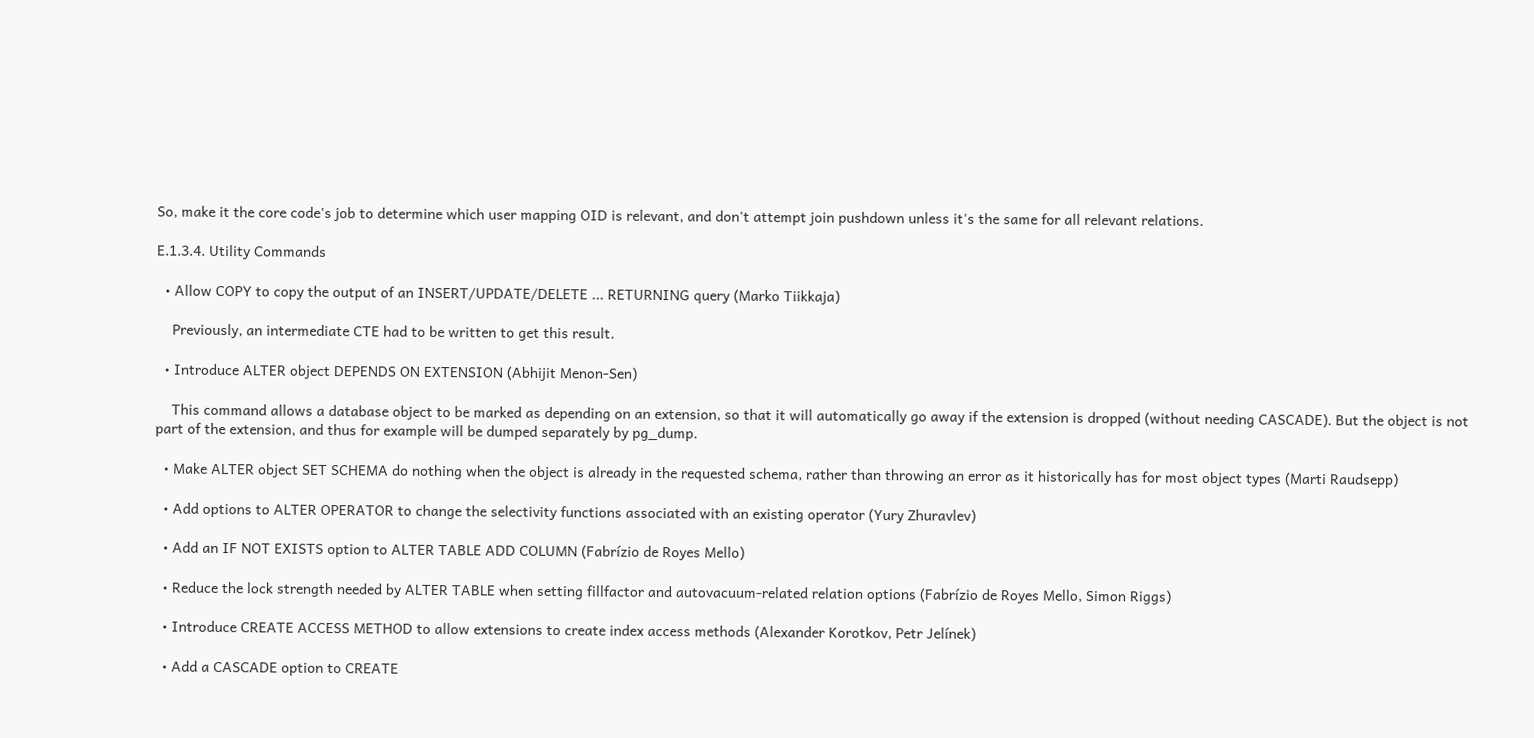So, make it the core code's job to determine which user mapping OID is relevant, and don't attempt join pushdown unless it's the same for all relevant relations.

E.1.3.4. Utility Commands

  • Allow COPY to copy the output of an INSERT/UPDATE/DELETE ... RETURNING query (Marko Tiikkaja)

    Previously, an intermediate CTE had to be written to get this result.

  • Introduce ALTER object DEPENDS ON EXTENSION (Abhijit Menon-Sen)

    This command allows a database object to be marked as depending on an extension, so that it will automatically go away if the extension is dropped (without needing CASCADE). But the object is not part of the extension, and thus for example will be dumped separately by pg_dump.

  • Make ALTER object SET SCHEMA do nothing when the object is already in the requested schema, rather than throwing an error as it historically has for most object types (Marti Raudsepp)

  • Add options to ALTER OPERATOR to change the selectivity functions associated with an existing operator (Yury Zhuravlev)

  • Add an IF NOT EXISTS option to ALTER TABLE ADD COLUMN (Fabrízio de Royes Mello)

  • Reduce the lock strength needed by ALTER TABLE when setting fillfactor and autovacuum-related relation options (Fabrízio de Royes Mello, Simon Riggs)

  • Introduce CREATE ACCESS METHOD to allow extensions to create index access methods (Alexander Korotkov, Petr Jelínek)

  • Add a CASCADE option to CREATE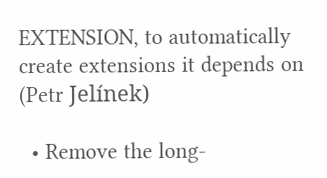EXTENSION, to automatically create extensions it depends on (Petr Jelínek)

  • Remove the long-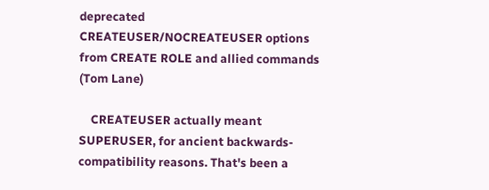deprecated CREATEUSER/NOCREATEUSER options from CREATE ROLE and allied commands (Tom Lane)

    CREATEUSER actually meant SUPERUSER, for ancient backwards-compatibility reasons. That's been a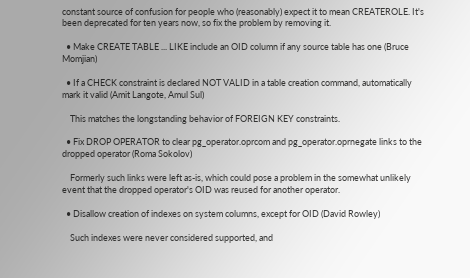constant source of confusion for people who (reasonably) expect it to mean CREATEROLE. It's been deprecated for ten years now, so fix the problem by removing it.

  • Make CREATE TABLE ... LIKE include an OID column if any source table has one (Bruce Momjian)

  • If a CHECK constraint is declared NOT VALID in a table creation command, automatically mark it valid (Amit Langote, Amul Sul)

    This matches the longstanding behavior of FOREIGN KEY constraints.

  • Fix DROP OPERATOR to clear pg_operator.oprcom and pg_operator.oprnegate links to the dropped operator (Roma Sokolov)

    Formerly such links were left as-is, which could pose a problem in the somewhat unlikely event that the dropped operator's OID was reused for another operator.

  • Disallow creation of indexes on system columns, except for OID (David Rowley)

    Such indexes were never considered supported, and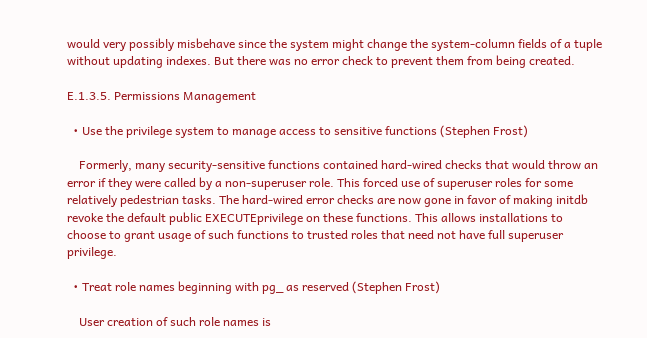would very possibly misbehave since the system might change the system-column fields of a tuple without updating indexes. But there was no error check to prevent them from being created.

E.1.3.5. Permissions Management

  • Use the privilege system to manage access to sensitive functions (Stephen Frost)

    Formerly, many security-sensitive functions contained hard-wired checks that would throw an error if they were called by a non-superuser role. This forced use of superuser roles for some relatively pedestrian tasks. The hard-wired error checks are now gone in favor of making initdb revoke the default public EXECUTEprivilege on these functions. This allows installations to choose to grant usage of such functions to trusted roles that need not have full superuser privilege.

  • Treat role names beginning with pg_ as reserved (Stephen Frost)

    User creation of such role names is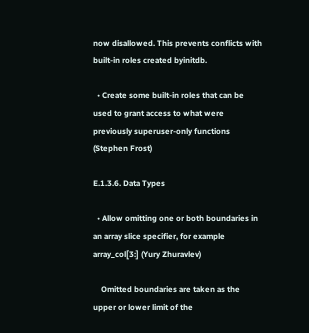now disallowed. This prevents conflicts with built-in roles created byinitdb.

  • Create some built-in roles that can be used to grant access to what were previously superuser-only functions (Stephen Frost)

E.1.3.6. Data Types

  • Allow omitting one or both boundaries in an array slice specifier, for example array_col[3:] (Yury Zhuravlev)

    Omitted boundaries are taken as the upper or lower limit of the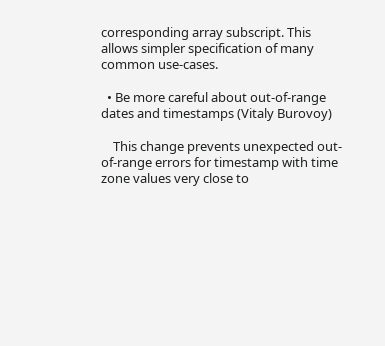corresponding array subscript. This allows simpler specification of many common use-cases.

  • Be more careful about out-of-range dates and timestamps (Vitaly Burovoy)

    This change prevents unexpected out-of-range errors for timestamp with time zone values very close to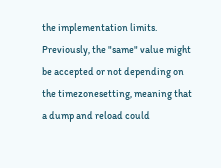the implementation limits. Previously, the "same" value might be accepted or not depending on the timezonesetting, meaning that a dump and reload could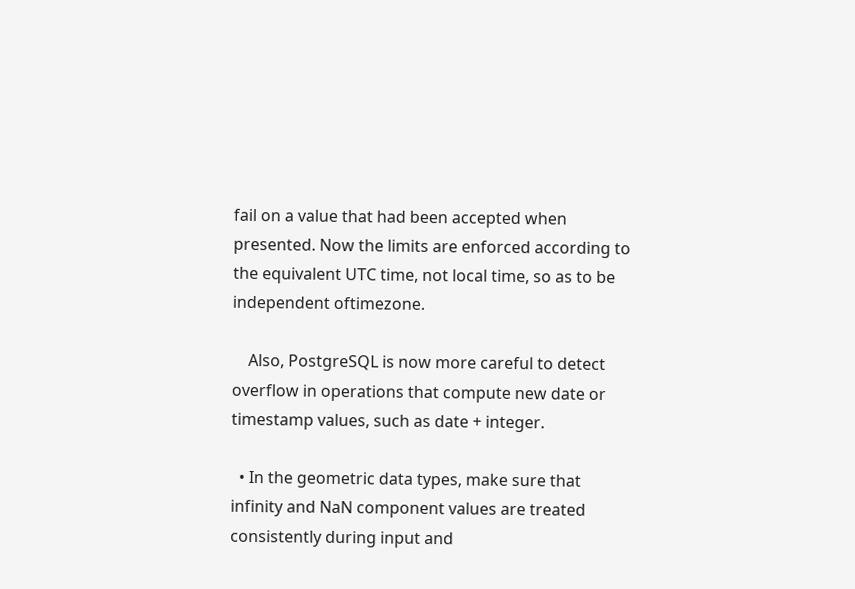fail on a value that had been accepted when presented. Now the limits are enforced according to the equivalent UTC time, not local time, so as to be independent oftimezone.

    Also, PostgreSQL is now more careful to detect overflow in operations that compute new date or timestamp values, such as date + integer.

  • In the geometric data types, make sure that infinity and NaN component values are treated consistently during input and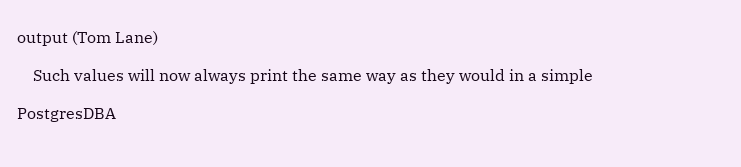output (Tom Lane)

    Such values will now always print the same way as they would in a simple

PostgresDBA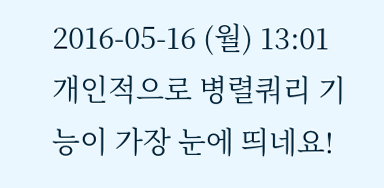2016-05-16 (월) 13:01
개인적으로 병렬쿼리 기능이 가장 눈에 띄네요!